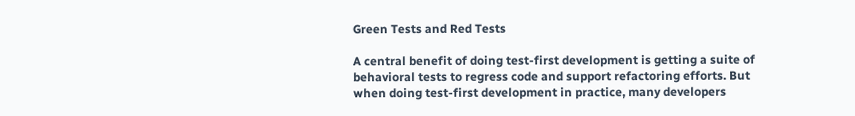Green Tests and Red Tests

A central benefit of doing test-first development is getting a suite of behavioral tests to regress code and support refactoring efforts. But when doing test-first development in practice, many developers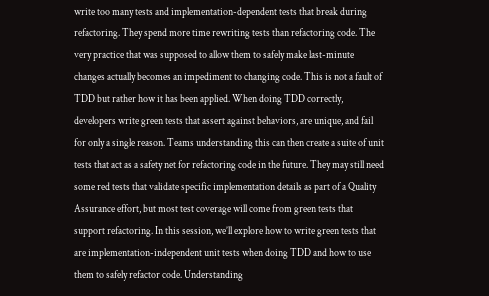write too many tests and implementation-dependent tests that break during refactoring. They spend more time rewriting tests than refactoring code. The very practice that was supposed to allow them to safely make last-minute changes actually becomes an impediment to changing code. This is not a fault of TDD but rather how it has been applied. When doing TDD correctly, developers write green tests that assert against behaviors, are unique, and fail for only a single reason. Teams understanding this can then create a suite of unit tests that act as a safety net for refactoring code in the future. They may still need some red tests that validate specific implementation details as part of a Quality Assurance effort, but most test coverage will come from green tests that support refactoring. In this session, we’ll explore how to write green tests that are implementation-independent unit tests when doing TDD and how to use them to safely refactor code. Understanding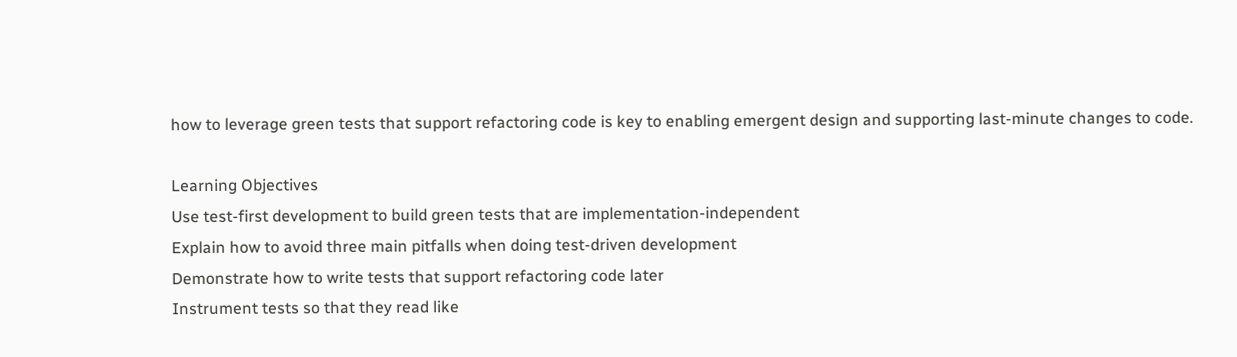how to leverage green tests that support refactoring code is key to enabling emergent design and supporting last-minute changes to code.

Learning Objectives
Use test-first development to build green tests that are implementation-independent
Explain how to avoid three main pitfalls when doing test-driven development
Demonstrate how to write tests that support refactoring code later
Instrument tests so that they read like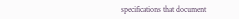specifications that document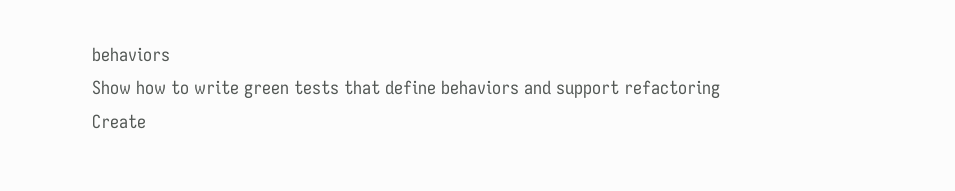behaviors
Show how to write green tests that define behaviors and support refactoring
Create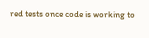red tests once code is working to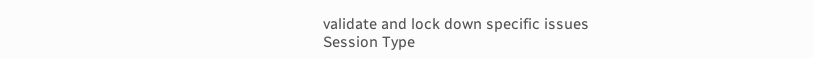validate and lock down specific issues
Session Type